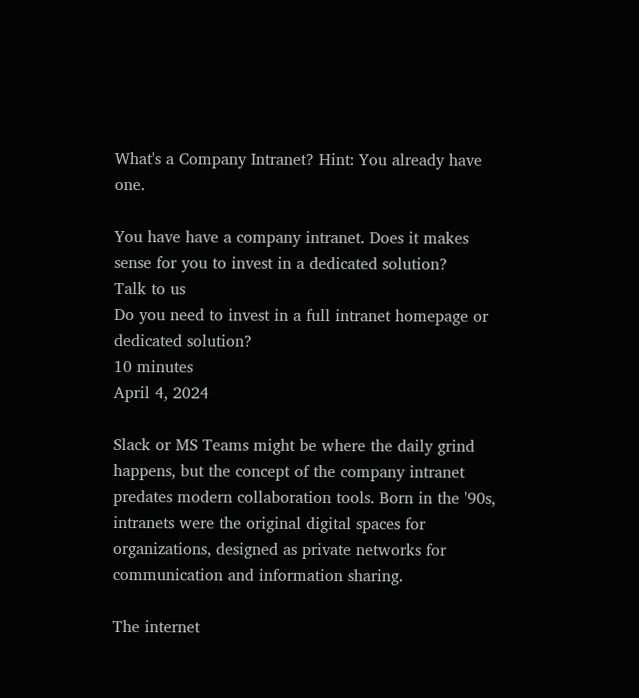What's a Company Intranet? Hint: You already have one.

You have have a company intranet. Does it makes sense for you to invest in a dedicated solution?
Talk to us
Do you need to invest in a full intranet homepage or dedicated solution?
10 minutes
April 4, 2024

Slack or MS Teams might be where the daily grind happens, but the concept of the company intranet predates modern collaboration tools. Born in the '90s, intranets were the original digital spaces for organizations, designed as private networks for communication and information sharing.

The internet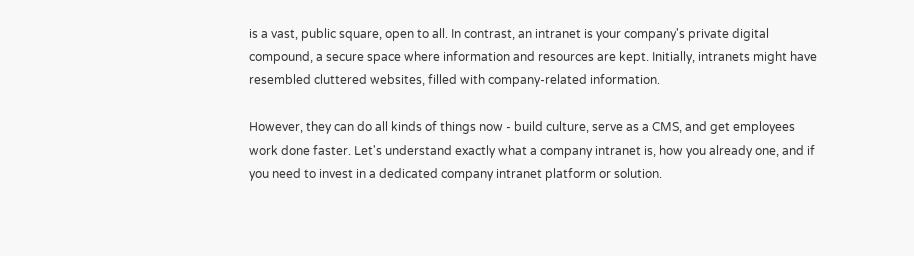is a vast, public square, open to all. In contrast, an intranet is your company's private digital compound, a secure space where information and resources are kept. Initially, intranets might have resembled cluttered websites, filled with company-related information.

However, they can do all kinds of things now - build culture, serve as a CMS, and get employees work done faster. Let's understand exactly what a company intranet is, how you already one, and if you need to invest in a dedicated company intranet platform or solution.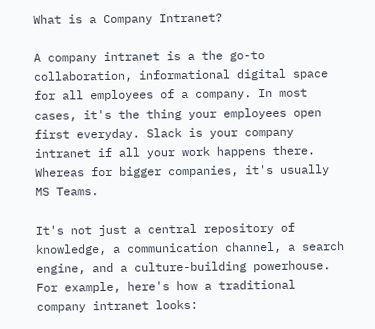What is a Company Intranet?

A company intranet is a the go-to collaboration, informational digital space for all employees of a company. In most cases, it's the thing your employees open first everyday. Slack is your company intranet if all your work happens there. Whereas for bigger companies, it's usually MS Teams.

It's not just a central repository of knowledge, a communication channel, a search engine, and a culture-building powerhouse. For example, here's how a traditional company intranet looks: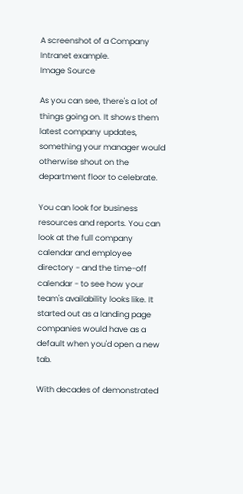A screenshot of a Company Intranet example.
Image Source

As you can see, there's a lot of things going on. It shows them latest company updates, something your manager would otherwise shout on the department floor to celebrate.

You can look for business resources and reports. You can look at the full company calendar and employee directory - and the time-off calendar - to see how your team's availability looks like. It started out as a landing page companies would have as a default when you'd open a new tab.

With decades of demonstrated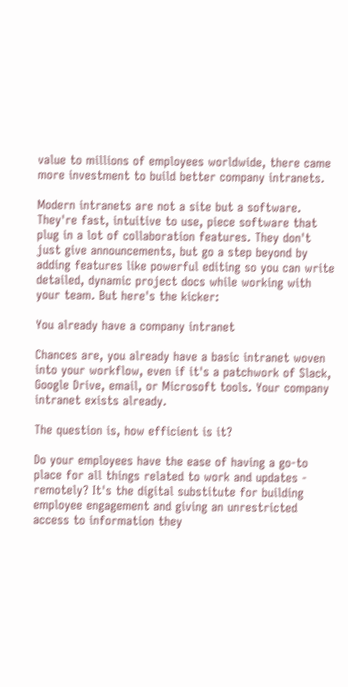value to millions of employees worldwide, there came more investment to build better company intranets.

Modern intranets are not a site but a software. They're fast, intuitive to use, piece software that plug in a lot of collaboration features. They don't just give announcements, but go a step beyond by adding features like powerful editing so you can write detailed, dynamic project docs while working with your team. But here's the kicker:

You already have a company intranet

Chances are, you already have a basic intranet woven into your workflow, even if it's a patchwork of Slack, Google Drive, email, or Microsoft tools. Your company intranet exists already.

The question is, how efficient is it?

Do your employees have the ease of having a go-to place for all things related to work and updates - remotely? It's the digital substitute for building employee engagement and giving an unrestricted access to information they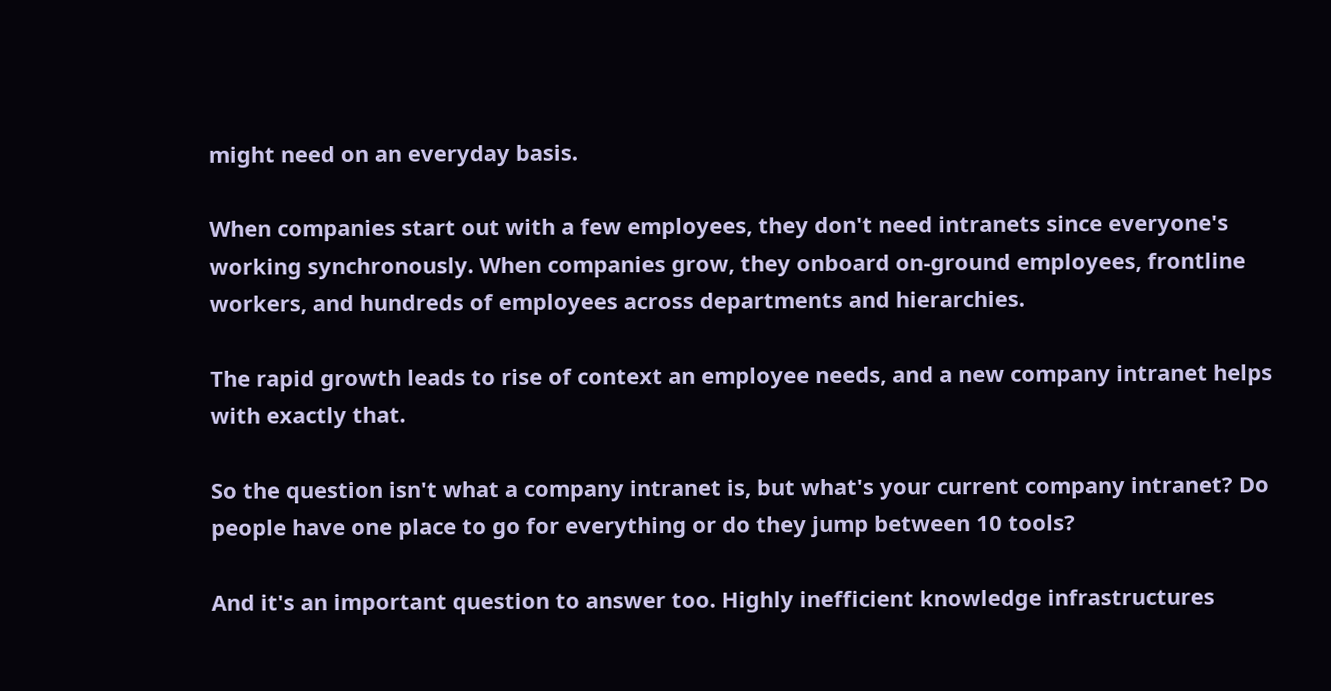might need on an everyday basis.

When companies start out with a few employees, they don't need intranets since everyone's working synchronously. When companies grow, they onboard on-ground employees, frontline workers, and hundreds of employees across departments and hierarchies.

The rapid growth leads to rise of context an employee needs, and a new company intranet helps with exactly that.

So the question isn't what a company intranet is, but what's your current company intranet? Do people have one place to go for everything or do they jump between 10 tools?

And it's an important question to answer too. Highly inefficient knowledge infrastructures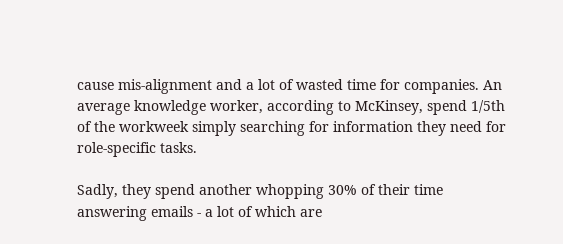cause mis-alignment and a lot of wasted time for companies. An average knowledge worker, according to McKinsey, spend 1/5th of the workweek simply searching for information they need for role-specific tasks.

Sadly, they spend another whopping 30% of their time answering emails - a lot of which are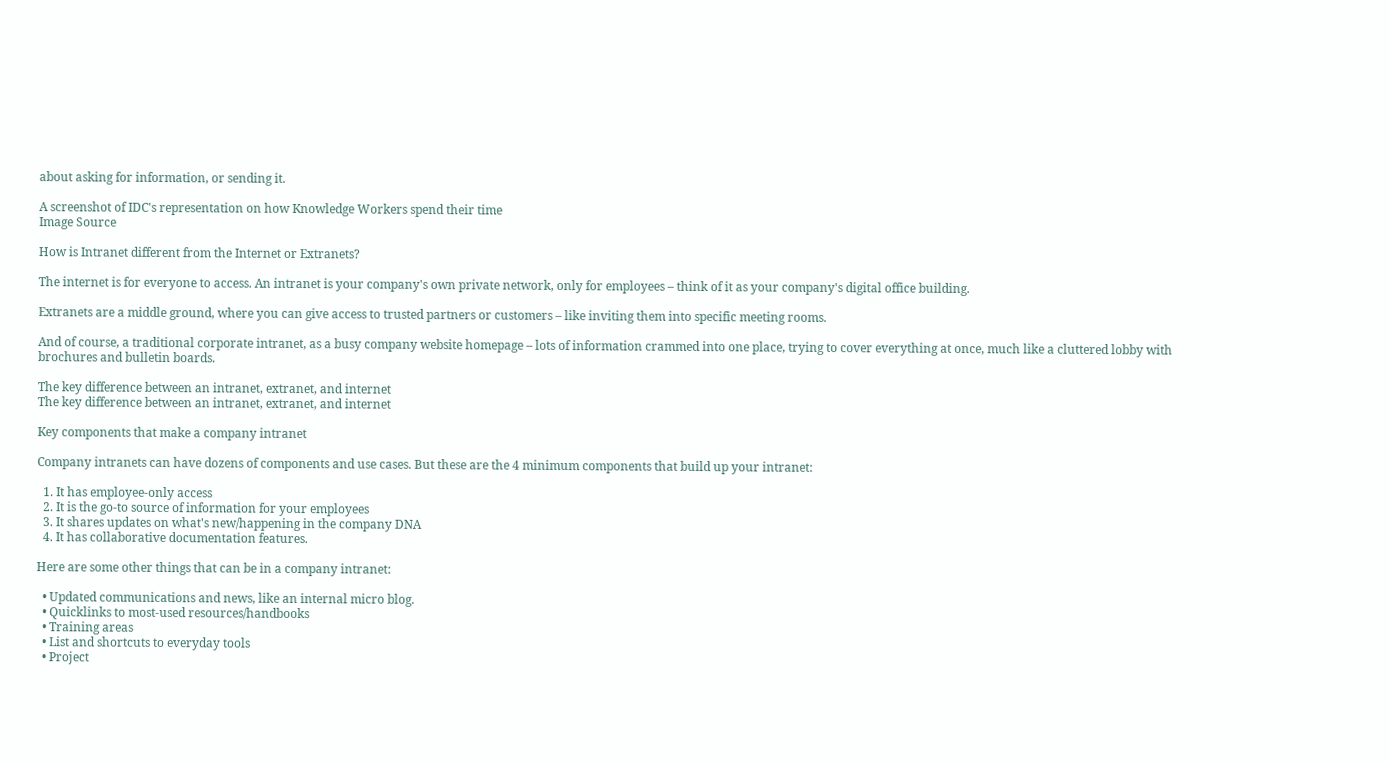about asking for information, or sending it.

A screenshot of IDC's representation on how Knowledge Workers spend their time
Image Source

How is Intranet different from the Internet or Extranets?

The internet is for everyone to access. An intranet is your company's own private network, only for employees – think of it as your company's digital office building.

Extranets are a middle ground, where you can give access to trusted partners or customers – like inviting them into specific meeting rooms.

And of course, a traditional corporate intranet, as a busy company website homepage – lots of information crammed into one place, trying to cover everything at once, much like a cluttered lobby with brochures and bulletin boards.

The key difference between an intranet, extranet, and internet
The key difference between an intranet, extranet, and internet

Key components that make a company intranet

Company intranets can have dozens of components and use cases. But these are the 4 minimum components that build up your intranet:

  1. It has employee-only access
  2. It is the go-to source of information for your employees
  3. It shares updates on what's new/happening in the company DNA
  4. It has collaborative documentation features.

Here are some other things that can be in a company intranet:

  • Updated communications and news, like an internal micro blog.
  • Quicklinks to most-used resources/handbooks
  • Training areas
  • List and shortcuts to everyday tools
  • Project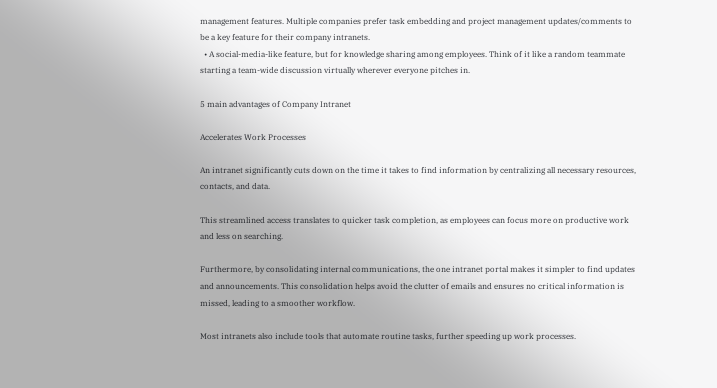management features. Multiple companies prefer task embedding and project management updates/comments to be a key feature for their company intranets.
  • A social-media-like feature, but for knowledge sharing among employees. Think of it like a random teammate starting a team-wide discussion virtually wherever everyone pitches in.

5 main advantages of Company Intranet

Accelerates Work Processes

An intranet significantly cuts down on the time it takes to find information by centralizing all necessary resources, contacts, and data.

This streamlined access translates to quicker task completion, as employees can focus more on productive work and less on searching.

Furthermore, by consolidating internal communications, the one intranet portal makes it simpler to find updates and announcements. This consolidation helps avoid the clutter of emails and ensures no critical information is missed, leading to a smoother workflow.

Most intranets also include tools that automate routine tasks, further speeding up work processes.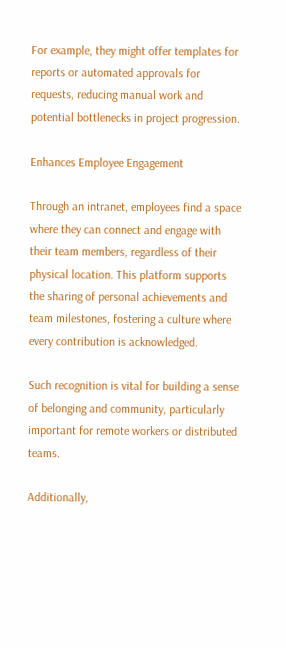For example, they might offer templates for reports or automated approvals for requests, reducing manual work and potential bottlenecks in project progression.

Enhances Employee Engagement

Through an intranet, employees find a space where they can connect and engage with their team members, regardless of their physical location. This platform supports the sharing of personal achievements and team milestones, fostering a culture where every contribution is acknowledged.

Such recognition is vital for building a sense of belonging and community, particularly important for remote workers or distributed teams.

Additionally,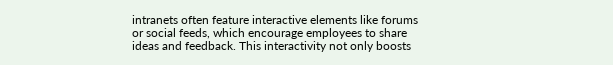intranets often feature interactive elements like forums or social feeds, which encourage employees to share ideas and feedback. This interactivity not only boosts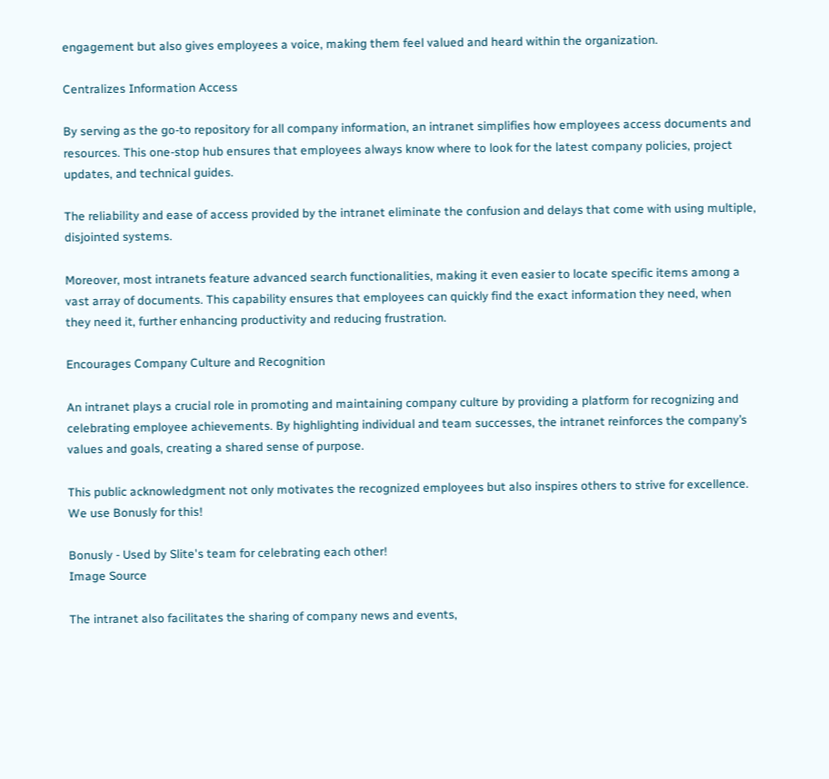engagement but also gives employees a voice, making them feel valued and heard within the organization.

Centralizes Information Access

By serving as the go-to repository for all company information, an intranet simplifies how employees access documents and resources. This one-stop hub ensures that employees always know where to look for the latest company policies, project updates, and technical guides.

The reliability and ease of access provided by the intranet eliminate the confusion and delays that come with using multiple, disjointed systems.

Moreover, most intranets feature advanced search functionalities, making it even easier to locate specific items among a vast array of documents. This capability ensures that employees can quickly find the exact information they need, when they need it, further enhancing productivity and reducing frustration.

Encourages Company Culture and Recognition

An intranet plays a crucial role in promoting and maintaining company culture by providing a platform for recognizing and celebrating employee achievements. By highlighting individual and team successes, the intranet reinforces the company’s values and goals, creating a shared sense of purpose.

This public acknowledgment not only motivates the recognized employees but also inspires others to strive for excellence. We use Bonusly for this!

Bonusly - Used by Slite's team for celebrating each other!
Image Source

The intranet also facilitates the sharing of company news and events,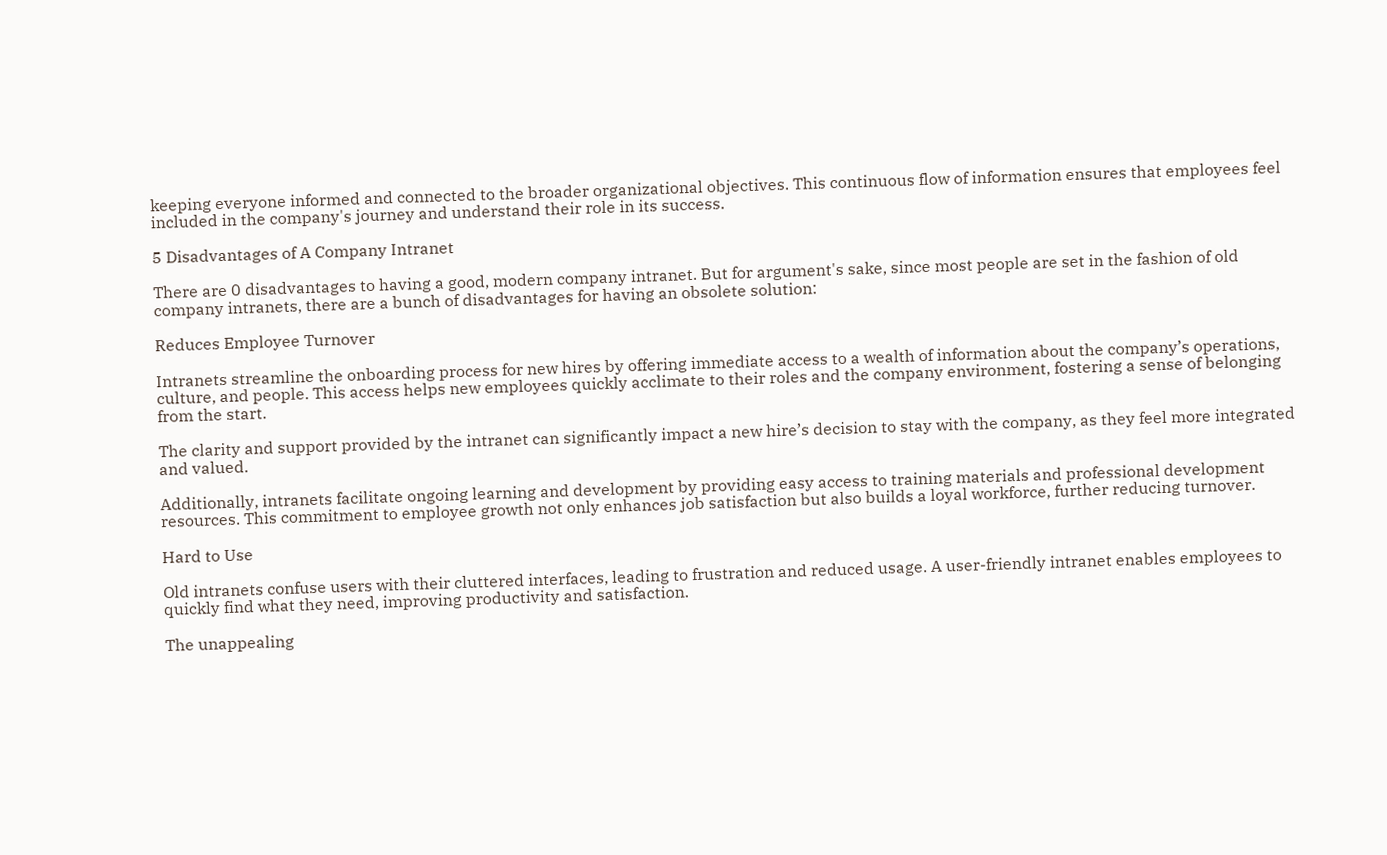keeping everyone informed and connected to the broader organizational objectives. This continuous flow of information ensures that employees feel included in the company's journey and understand their role in its success.

5 Disadvantages of A Company Intranet

There are 0 disadvantages to having a good, modern company intranet. But for argument's sake, since most people are set in the fashion of old company intranets, there are a bunch of disadvantages for having an obsolete solution:

Reduces Employee Turnover

Intranets streamline the onboarding process for new hires by offering immediate access to a wealth of information about the company’s operations, culture, and people. This access helps new employees quickly acclimate to their roles and the company environment, fostering a sense of belonging from the start.

The clarity and support provided by the intranet can significantly impact a new hire’s decision to stay with the company, as they feel more integrated and valued.

Additionally, intranets facilitate ongoing learning and development by providing easy access to training materials and professional development resources. This commitment to employee growth not only enhances job satisfaction but also builds a loyal workforce, further reducing turnover.

Hard to Use

Old intranets confuse users with their cluttered interfaces, leading to frustration and reduced usage. A user-friendly intranet enables employees to quickly find what they need, improving productivity and satisfaction.

The unappealing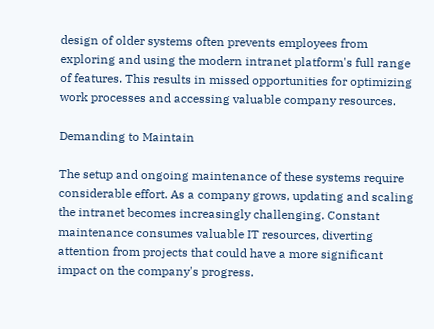design of older systems often prevents employees from exploring and using the modern intranet platform's full range of features. This results in missed opportunities for optimizing work processes and accessing valuable company resources.

Demanding to Maintain

The setup and ongoing maintenance of these systems require considerable effort. As a company grows, updating and scaling the intranet becomes increasingly challenging. Constant maintenance consumes valuable IT resources, diverting attention from projects that could have a more significant impact on the company's progress.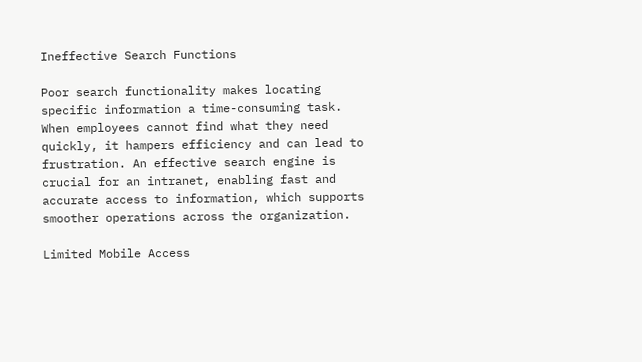Ineffective Search Functions

Poor search functionality makes locating specific information a time-consuming task. When employees cannot find what they need quickly, it hampers efficiency and can lead to frustration. An effective search engine is crucial for an intranet, enabling fast and accurate access to information, which supports smoother operations across the organization.

Limited Mobile Access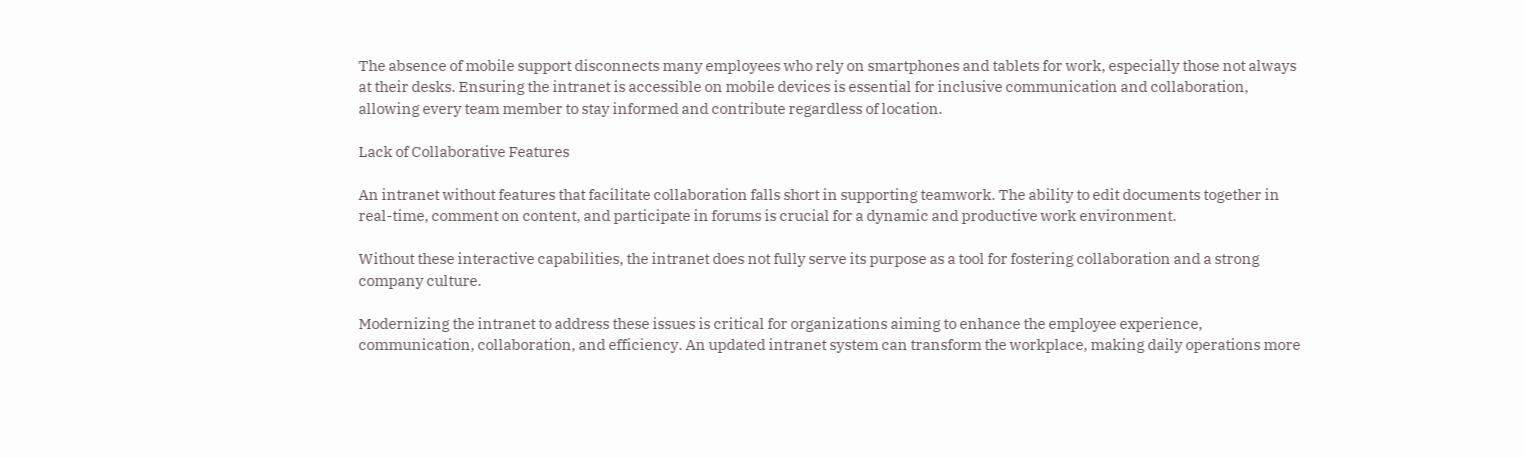The absence of mobile support disconnects many employees who rely on smartphones and tablets for work, especially those not always at their desks. Ensuring the intranet is accessible on mobile devices is essential for inclusive communication and collaboration, allowing every team member to stay informed and contribute regardless of location.

Lack of Collaborative Features

An intranet without features that facilitate collaboration falls short in supporting teamwork. The ability to edit documents together in real-time, comment on content, and participate in forums is crucial for a dynamic and productive work environment.

Without these interactive capabilities, the intranet does not fully serve its purpose as a tool for fostering collaboration and a strong company culture.

Modernizing the intranet to address these issues is critical for organizations aiming to enhance the employee experience, communication, collaboration, and efficiency. An updated intranet system can transform the workplace, making daily operations more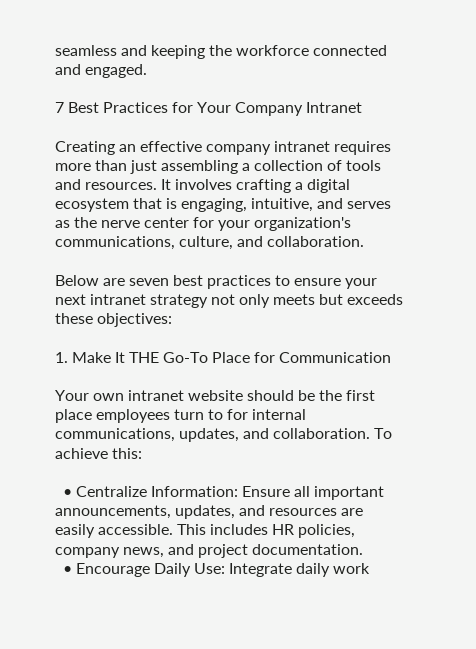seamless and keeping the workforce connected and engaged.

7 Best Practices for Your Company Intranet

Creating an effective company intranet requires more than just assembling a collection of tools and resources. It involves crafting a digital ecosystem that is engaging, intuitive, and serves as the nerve center for your organization's communications, culture, and collaboration.

Below are seven best practices to ensure your next intranet strategy not only meets but exceeds these objectives:

1. Make It THE Go-To Place for Communication

Your own intranet website should be the first place employees turn to for internal communications, updates, and collaboration. To achieve this:

  • Centralize Information: Ensure all important announcements, updates, and resources are easily accessible. This includes HR policies, company news, and project documentation.
  • Encourage Daily Use: Integrate daily work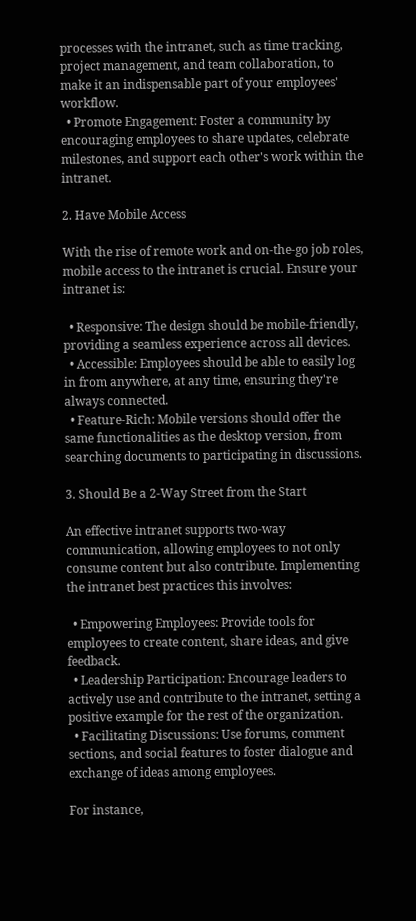processes with the intranet, such as time tracking, project management, and team collaboration, to make it an indispensable part of your employees' workflow.
  • Promote Engagement: Foster a community by encouraging employees to share updates, celebrate milestones, and support each other's work within the intranet.

2. Have Mobile Access

With the rise of remote work and on-the-go job roles, mobile access to the intranet is crucial. Ensure your intranet is:

  • Responsive: The design should be mobile-friendly, providing a seamless experience across all devices.
  • Accessible: Employees should be able to easily log in from anywhere, at any time, ensuring they're always connected.
  • Feature-Rich: Mobile versions should offer the same functionalities as the desktop version, from searching documents to participating in discussions.

3. Should Be a 2-Way Street from the Start

An effective intranet supports two-way communication, allowing employees to not only consume content but also contribute. Implementing the intranet best practices this involves:

  • Empowering Employees: Provide tools for employees to create content, share ideas, and give feedback.
  • Leadership Participation: Encourage leaders to actively use and contribute to the intranet, setting a positive example for the rest of the organization.
  • Facilitating Discussions: Use forums, comment sections, and social features to foster dialogue and exchange of ideas among employees.

For instance,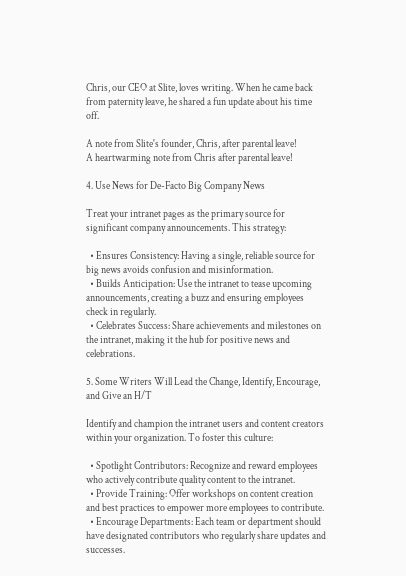Chris, our CEO at Slite, loves writing. When he came back from paternity leave, he shared a fun update about his time off.

A note from Slite's founder, Chris, after parental leave!
A heartwarming note from Chris after parental leave!

4. Use News for De-Facto Big Company News

Treat your intranet pages as the primary source for significant company announcements. This strategy:

  • Ensures Consistency: Having a single, reliable source for big news avoids confusion and misinformation.
  • Builds Anticipation: Use the intranet to tease upcoming announcements, creating a buzz and ensuring employees check in regularly.
  • Celebrates Success: Share achievements and milestones on the intranet, making it the hub for positive news and celebrations.

5. Some Writers Will Lead the Change, Identify, Encourage, and Give an H/T

Identify and champion the intranet users and content creators within your organization. To foster this culture:

  • Spotlight Contributors: Recognize and reward employees who actively contribute quality content to the intranet.
  • Provide Training: Offer workshops on content creation and best practices to empower more employees to contribute.
  • Encourage Departments: Each team or department should have designated contributors who regularly share updates and successes.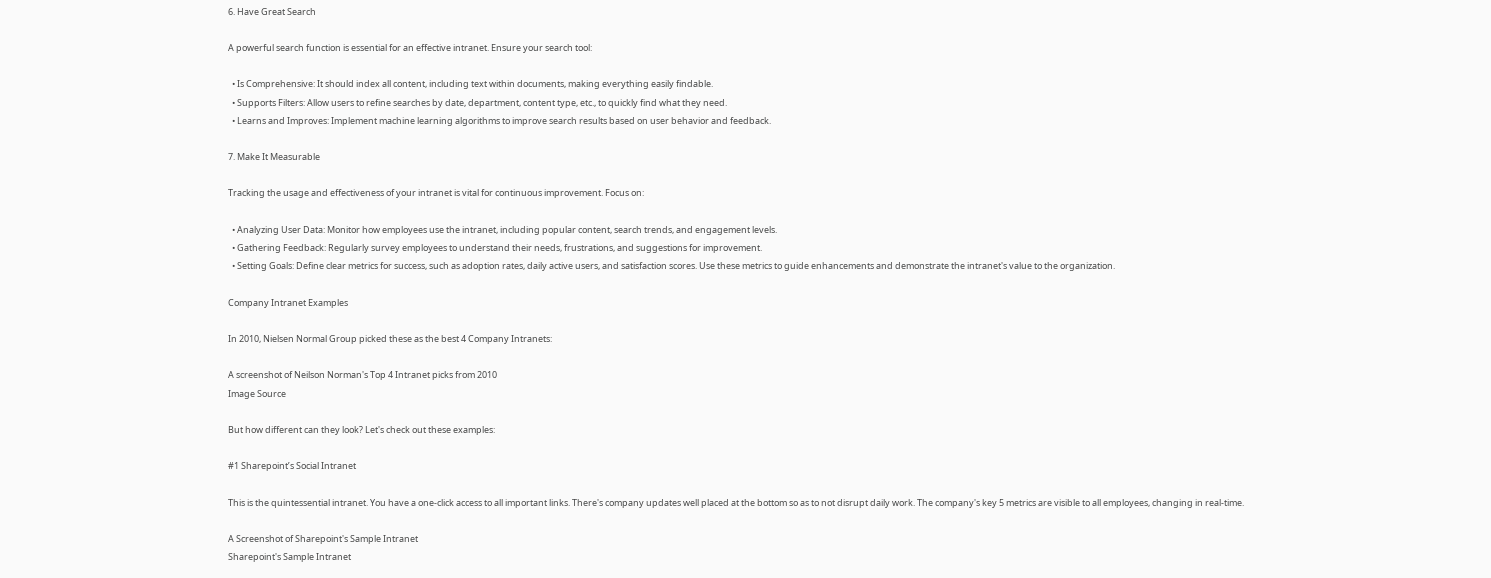6. Have Great Search

A powerful search function is essential for an effective intranet. Ensure your search tool:

  • Is Comprehensive: It should index all content, including text within documents, making everything easily findable.
  • Supports Filters: Allow users to refine searches by date, department, content type, etc., to quickly find what they need.
  • Learns and Improves: Implement machine learning algorithms to improve search results based on user behavior and feedback.

7. Make It Measurable

Tracking the usage and effectiveness of your intranet is vital for continuous improvement. Focus on:

  • Analyzing User Data: Monitor how employees use the intranet, including popular content, search trends, and engagement levels.
  • Gathering Feedback: Regularly survey employees to understand their needs, frustrations, and suggestions for improvement.
  • Setting Goals: Define clear metrics for success, such as adoption rates, daily active users, and satisfaction scores. Use these metrics to guide enhancements and demonstrate the intranet's value to the organization.

Company Intranet Examples

In 2010, Nielsen Normal Group picked these as the best 4 Company Intranets:

A screenshot of Neilson Norman's Top 4 Intranet picks from 2010
Image Source

But how different can they look? Let's check out these examples:

#1 Sharepoint’s Social Intranet

This is the quintessential intranet. You have a one-click access to all important links. There's company updates well placed at the bottom so as to not disrupt daily work. The company's key 5 metrics are visible to all employees, changing in real-time.

A Screenshot of Sharepoint's Sample Intranet
Sharepoint's Sample Intranet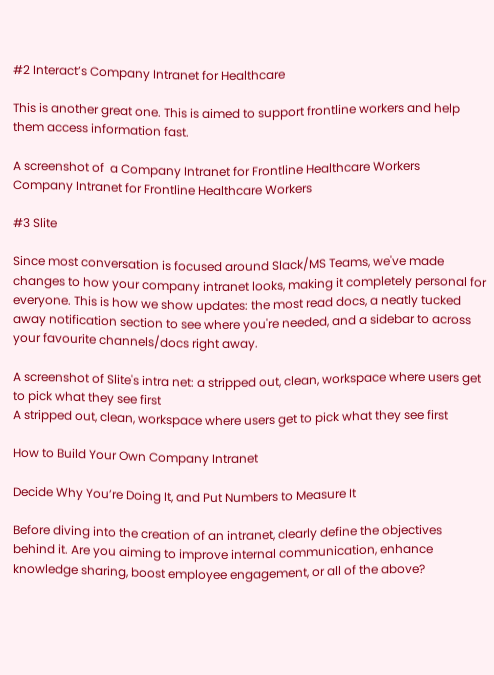#2 Interact’s Company Intranet for Healthcare

This is another great one. This is aimed to support frontline workers and help them access information fast.

A screenshot of  a Company Intranet for Frontline Healthcare Workers
Company Intranet for Frontline Healthcare Workers

#3 Slite

Since most conversation is focused around Slack/MS Teams, we've made changes to how your company intranet looks, making it completely personal for everyone. This is how we show updates: the most read docs, a neatly tucked away notification section to see where you're needed, and a sidebar to across your favourite channels/docs right away.

A screenshot of Slite's intra net: a stripped out, clean, workspace where users get to pick what they see first
A stripped out, clean, workspace where users get to pick what they see first

How to Build Your Own Company Intranet

Decide Why You’re Doing It, and Put Numbers to Measure It

Before diving into the creation of an intranet, clearly define the objectives behind it. Are you aiming to improve internal communication, enhance knowledge sharing, boost employee engagement, or all of the above?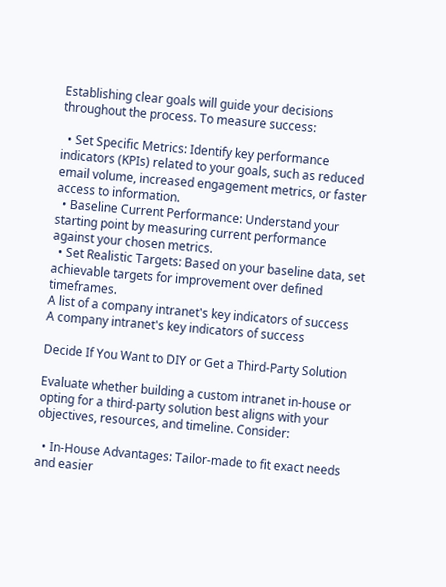Establishing clear goals will guide your decisions throughout the process. To measure success:

  • Set Specific Metrics: Identify key performance indicators (KPIs) related to your goals, such as reduced email volume, increased engagement metrics, or faster access to information.
  • Baseline Current Performance: Understand your starting point by measuring current performance against your chosen metrics.
  • Set Realistic Targets: Based on your baseline data, set achievable targets for improvement over defined timeframes.
A list of a company intranet's key indicators of success
A company intranet's key indicators of success

Decide If You Want to DIY or Get a Third-Party Solution

Evaluate whether building a custom intranet in-house or opting for a third-party solution best aligns with your objectives, resources, and timeline. Consider:

  • In-House Advantages: Tailor-made to fit exact needs and easier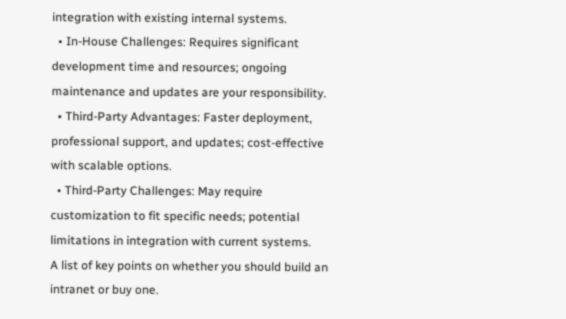integration with existing internal systems.
  • In-House Challenges: Requires significant development time and resources; ongoing maintenance and updates are your responsibility.
  • Third-Party Advantages: Faster deployment, professional support, and updates; cost-effective with scalable options.
  • Third-Party Challenges: May require customization to fit specific needs; potential limitations in integration with current systems.
A list of key points on whether you should build an intranet or buy one.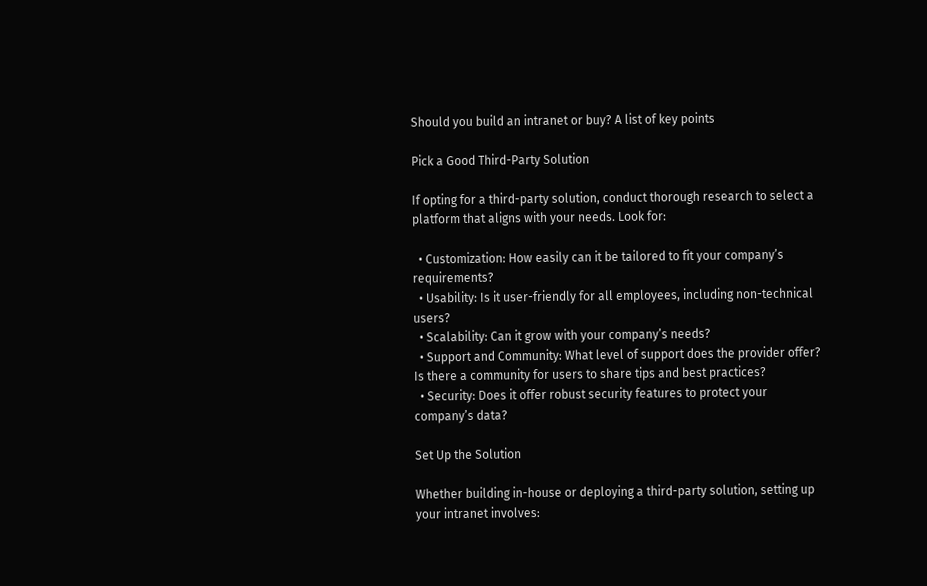Should you build an intranet or buy? A list of key points

Pick a Good Third-Party Solution

If opting for a third-party solution, conduct thorough research to select a platform that aligns with your needs. Look for:

  • Customization: How easily can it be tailored to fit your company’s requirements?
  • Usability: Is it user-friendly for all employees, including non-technical users?
  • Scalability: Can it grow with your company’s needs?
  • Support and Community: What level of support does the provider offer? Is there a community for users to share tips and best practices?
  • Security: Does it offer robust security features to protect your company’s data?

Set Up the Solution

Whether building in-house or deploying a third-party solution, setting up your intranet involves: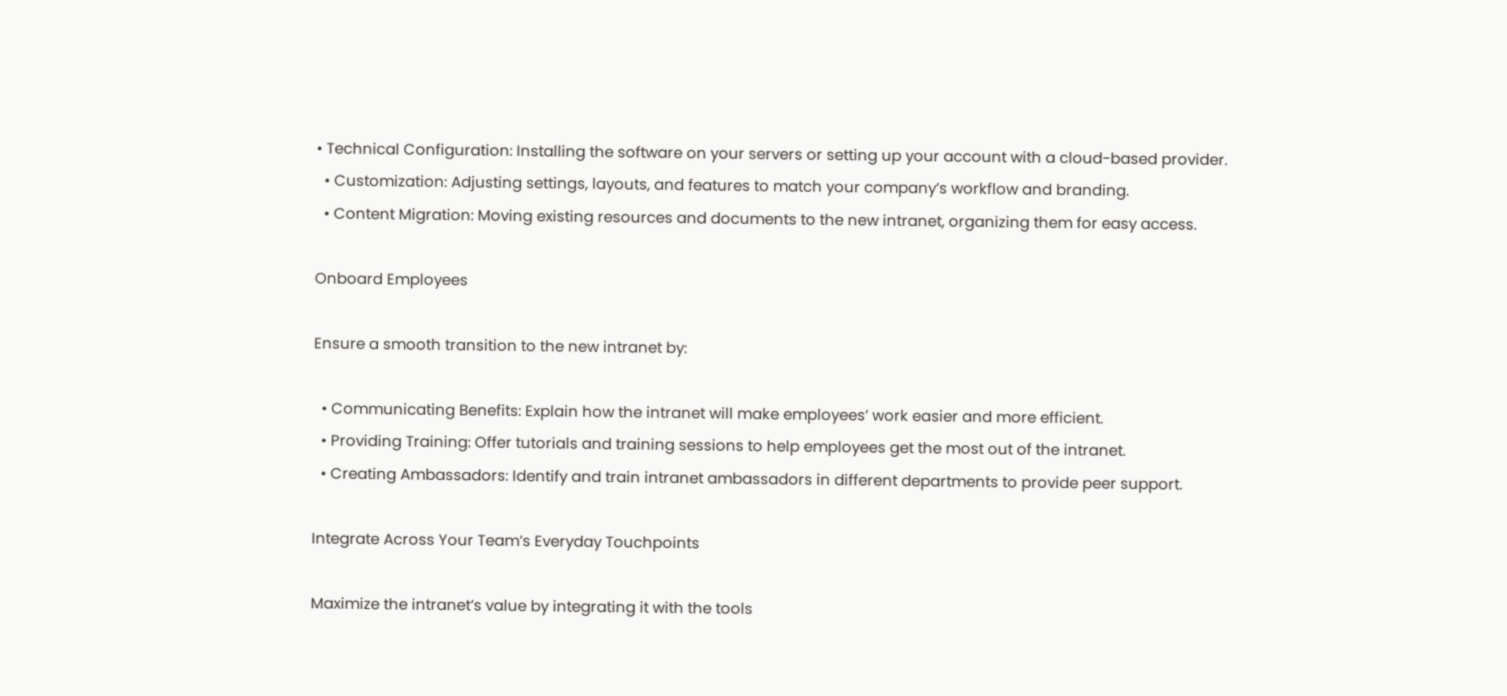• Technical Configuration: Installing the software on your servers or setting up your account with a cloud-based provider.
  • Customization: Adjusting settings, layouts, and features to match your company’s workflow and branding.
  • Content Migration: Moving existing resources and documents to the new intranet, organizing them for easy access.

Onboard Employees

Ensure a smooth transition to the new intranet by:

  • Communicating Benefits: Explain how the intranet will make employees’ work easier and more efficient.
  • Providing Training: Offer tutorials and training sessions to help employees get the most out of the intranet.
  • Creating Ambassadors: Identify and train intranet ambassadors in different departments to provide peer support.

Integrate Across Your Team’s Everyday Touchpoints

Maximize the intranet’s value by integrating it with the tools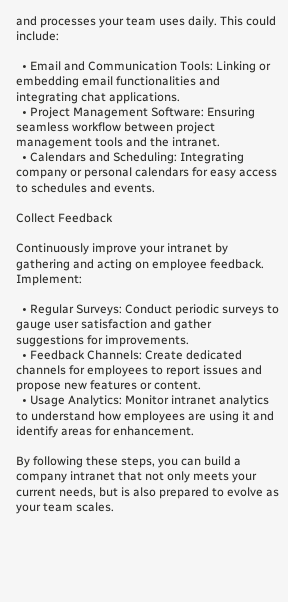and processes your team uses daily. This could include:

  • Email and Communication Tools: Linking or embedding email functionalities and integrating chat applications.
  • Project Management Software: Ensuring seamless workflow between project management tools and the intranet.
  • Calendars and Scheduling: Integrating company or personal calendars for easy access to schedules and events.

Collect Feedback

Continuously improve your intranet by gathering and acting on employee feedback. Implement:

  • Regular Surveys: Conduct periodic surveys to gauge user satisfaction and gather suggestions for improvements.
  • Feedback Channels: Create dedicated channels for employees to report issues and propose new features or content.
  • Usage Analytics: Monitor intranet analytics to understand how employees are using it and identify areas for enhancement.

By following these steps, you can build a company intranet that not only meets your current needs, but is also prepared to evolve as your team scales.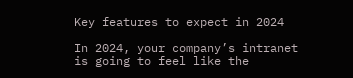Key features to expect in 2024

In 2024, your company’s intranet is going to feel like the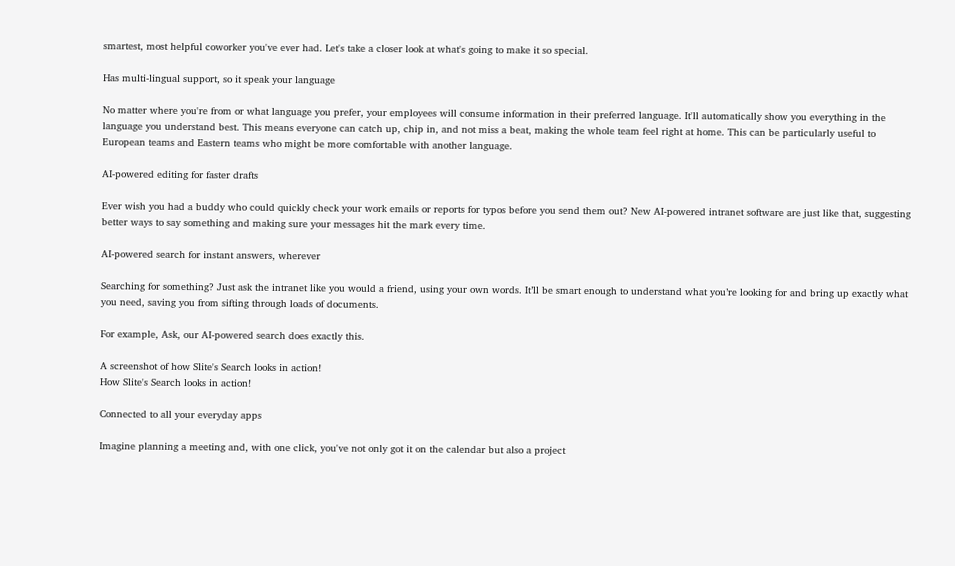smartest, most helpful coworker you've ever had. Let's take a closer look at what's going to make it so special.

Has multi-lingual support, so it speak your language

No matter where you're from or what language you prefer, your employees will consume information in their preferred language. It'll automatically show you everything in the language you understand best. This means everyone can catch up, chip in, and not miss a beat, making the whole team feel right at home. This can be particularly useful to European teams and Eastern teams who might be more comfortable with another language.

AI-powered editing for faster drafts

Ever wish you had a buddy who could quickly check your work emails or reports for typos before you send them out? New AI-powered intranet software are just like that, suggesting better ways to say something and making sure your messages hit the mark every time.

AI-powered search for instant answers, wherever

Searching for something? Just ask the intranet like you would a friend, using your own words. It’ll be smart enough to understand what you’re looking for and bring up exactly what you need, saving you from sifting through loads of documents.

For example, Ask, our AI-powered search does exactly this.

A screenshot of how Slite's Search looks in action!
How Slite's Search looks in action!

Connected to all your everyday apps

Imagine planning a meeting and, with one click, you've not only got it on the calendar but also a project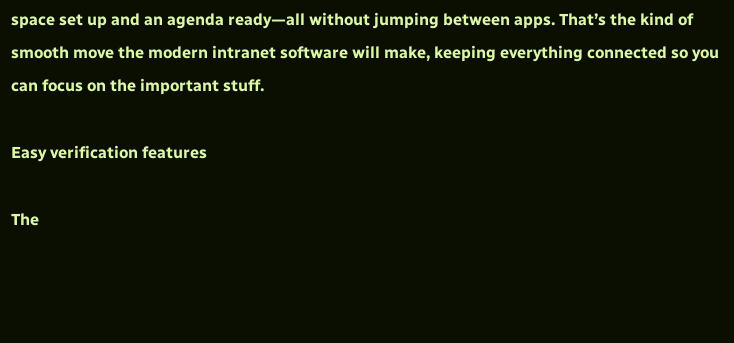space set up and an agenda ready—all without jumping between apps. That’s the kind of smooth move the modern intranet software will make, keeping everything connected so you can focus on the important stuff.

Easy verification features

The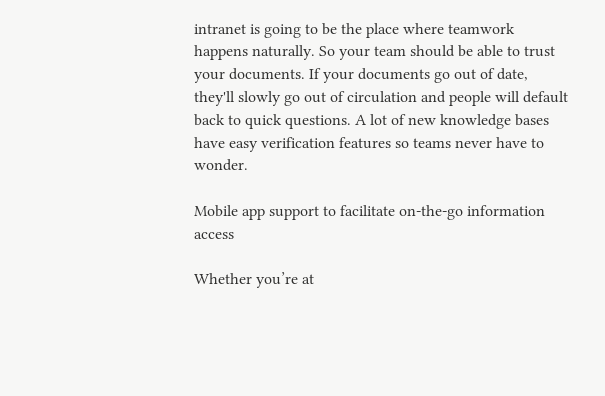intranet is going to be the place where teamwork happens naturally. So your team should be able to trust your documents. If your documents go out of date, they'll slowly go out of circulation and people will default back to quick questions. A lot of new knowledge bases have easy verification features so teams never have to wonder.

Mobile app support to facilitate on-the-go information access

Whether you’re at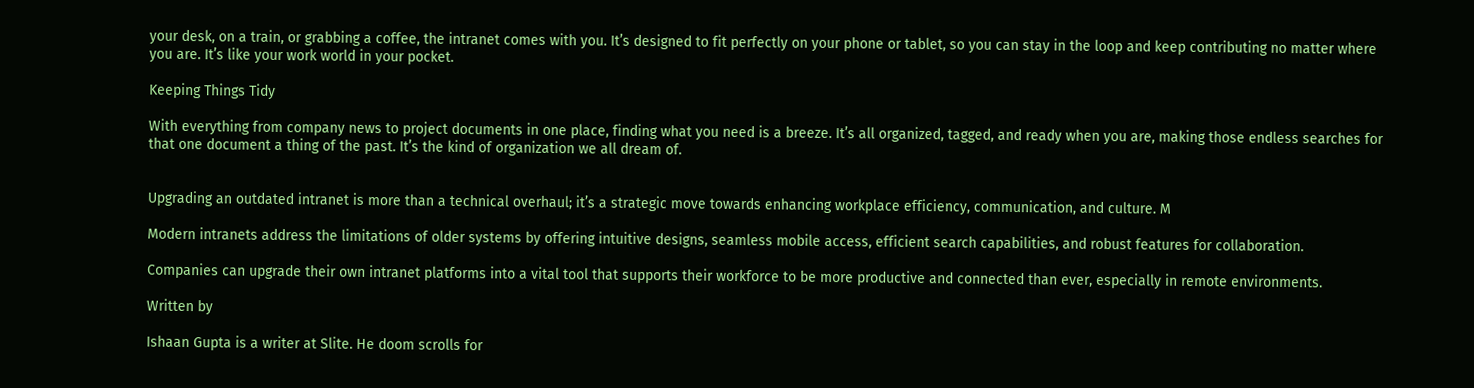your desk, on a train, or grabbing a coffee, the intranet comes with you. It’s designed to fit perfectly on your phone or tablet, so you can stay in the loop and keep contributing no matter where you are. It’s like your work world in your pocket.

Keeping Things Tidy

With everything from company news to project documents in one place, finding what you need is a breeze. It’s all organized, tagged, and ready when you are, making those endless searches for that one document a thing of the past. It’s the kind of organization we all dream of.


Upgrading an outdated intranet is more than a technical overhaul; it’s a strategic move towards enhancing workplace efficiency, communication, and culture. M

Modern intranets address the limitations of older systems by offering intuitive designs, seamless mobile access, efficient search capabilities, and robust features for collaboration.

Companies can upgrade their own intranet platforms into a vital tool that supports their workforce to be more productive and connected than ever, especially in remote environments.

Written by

Ishaan Gupta is a writer at Slite. He doom scrolls for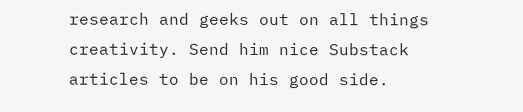research and geeks out on all things creativity. Send him nice Substack articles to be on his good side.